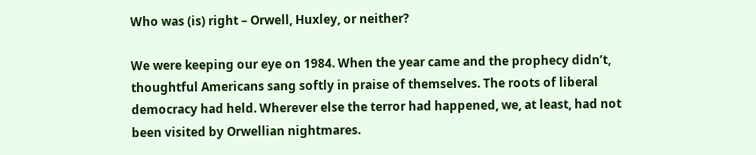Who was (is) right – Orwell, Huxley, or neither?

We were keeping our eye on 1984. When the year came and the prophecy didn’t, thoughtful Americans sang softly in praise of themselves. The roots of liberal democracy had held. Wherever else the terror had happened, we, at least, had not been visited by Orwellian nightmares.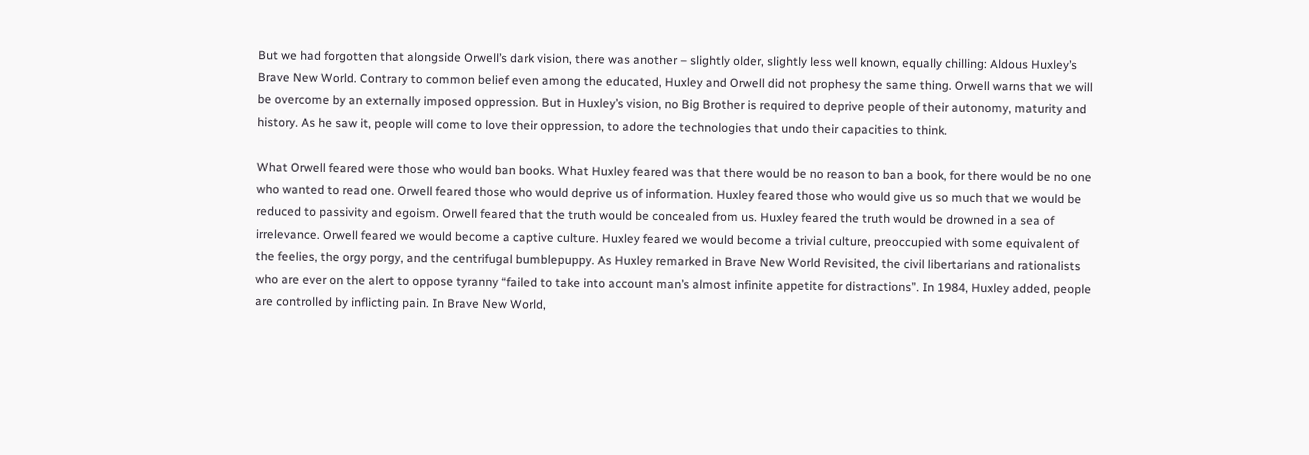But we had forgotten that alongside Orwell’s dark vision, there was another – slightly older, slightly less well known, equally chilling: Aldous Huxley’s Brave New World. Contrary to common belief even among the educated, Huxley and Orwell did not prophesy the same thing. Orwell warns that we will be overcome by an externally imposed oppression. But in Huxley’s vision, no Big Brother is required to deprive people of their autonomy, maturity and history. As he saw it, people will come to love their oppression, to adore the technologies that undo their capacities to think.

What Orwell feared were those who would ban books. What Huxley feared was that there would be no reason to ban a book, for there would be no one who wanted to read one. Orwell feared those who would deprive us of information. Huxley feared those who would give us so much that we would be reduced to passivity and egoism. Orwell feared that the truth would be concealed from us. Huxley feared the truth would be drowned in a sea of irrelevance. Orwell feared we would become a captive culture. Huxley feared we would become a trivial culture, preoccupied with some equivalent of the feelies, the orgy porgy, and the centrifugal bumblepuppy. As Huxley remarked in Brave New World Revisited, the civil libertarians and rationalists who are ever on the alert to oppose tyranny “failed to take into account man’s almost infinite appetite for distractions”. In 1984, Huxley added, people are controlled by inflicting pain. In Brave New World,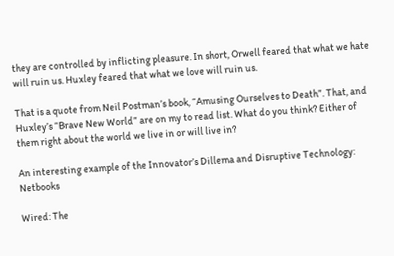they are controlled by inflicting pleasure. In short, Orwell feared that what we hate will ruin us. Huxley feared that what we love will ruin us.

That is a quote from Neil Postman’s book, “Amusing Ourselves to Death”. That, and Huxley’s “Brave New World” are on my to read list. What do you think? Either of them right about the world we live in or will live in?

An interesting example of the Innovator’s Dillema and Disruptive Technology: Netbooks

Wired: The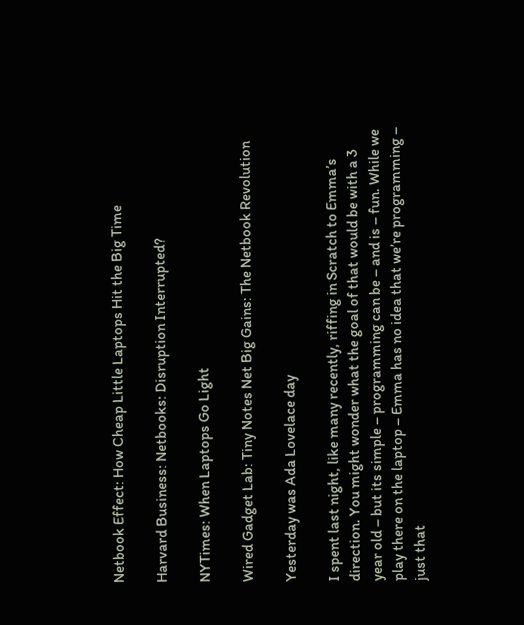Netbook Effect: How Cheap Little Laptops Hit the Big Time

Harvard Business: Netbooks: Disruption Interrupted?

NYTimes: When Laptops Go Light

Wired Gadget Lab: Tiny Notes Net Big Gains: The Netbook Revolution

Yesterday was Ada Lovelace day

I spent last night, like many recently, riffing in Scratch to Emma’s direction. You might wonder what the goal of that would be with a 3 year old – but its simple – programming can be – and is – fun. While we play there on the laptop – Emma has no idea that we’re programming – just that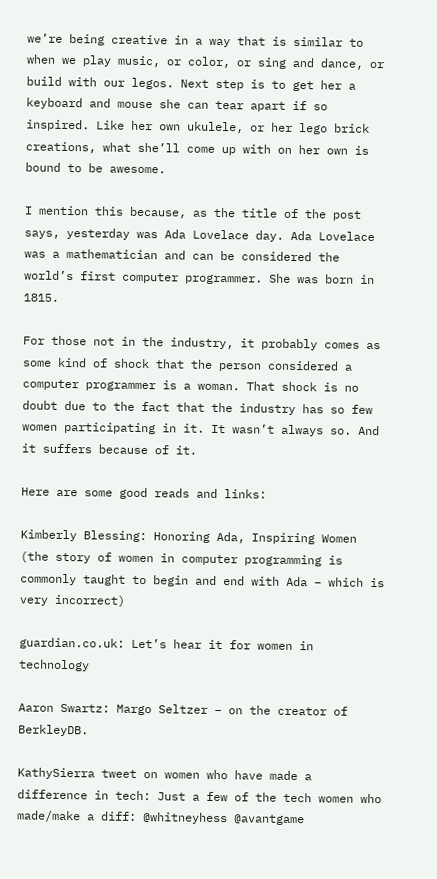we’re being creative in a way that is similar to when we play music, or color, or sing and dance, or build with our legos. Next step is to get her a keyboard and mouse she can tear apart if so inspired. Like her own ukulele, or her lego brick creations, what she’ll come up with on her own is bound to be awesome.

I mention this because, as the title of the post says, yesterday was Ada Lovelace day. Ada Lovelace was a mathematician and can be considered the world’s first computer programmer. She was born in 1815.

For those not in the industry, it probably comes as some kind of shock that the person considered a computer programmer is a woman. That shock is no doubt due to the fact that the industry has so few women participating in it. It wasn’t always so. And it suffers because of it.

Here are some good reads and links:

Kimberly Blessing: Honoring Ada, Inspiring Women (the story of women in computer programming is commonly taught to begin and end with Ada – which is very incorrect)

guardian.co.uk: Let’s hear it for women in technology

Aaron Swartz: Margo Seltzer – on the creator of BerkleyDB.

KathySierra tweet on women who have made a difference in tech: Just a few of the tech women who made/make a diff: @whitneyhess @avantgame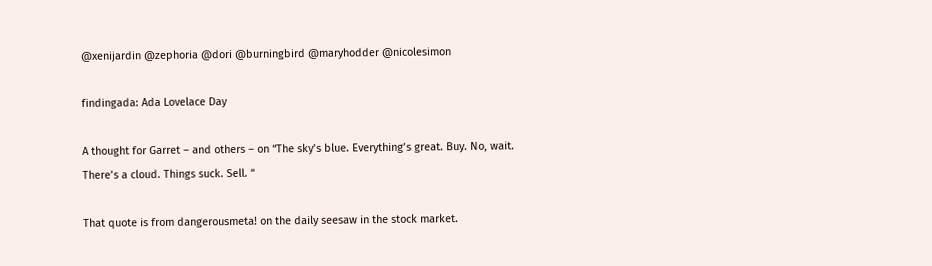@xenijardin @zephoria @dori @burningbird @maryhodder @nicolesimon

findingada: Ada Lovelace Day

A thought for Garret – and others – on “The sky’s blue. Everything’s great. Buy. No, wait. There’s a cloud. Things suck. Sell. “

That quote is from dangerousmeta! on the daily seesaw in the stock market.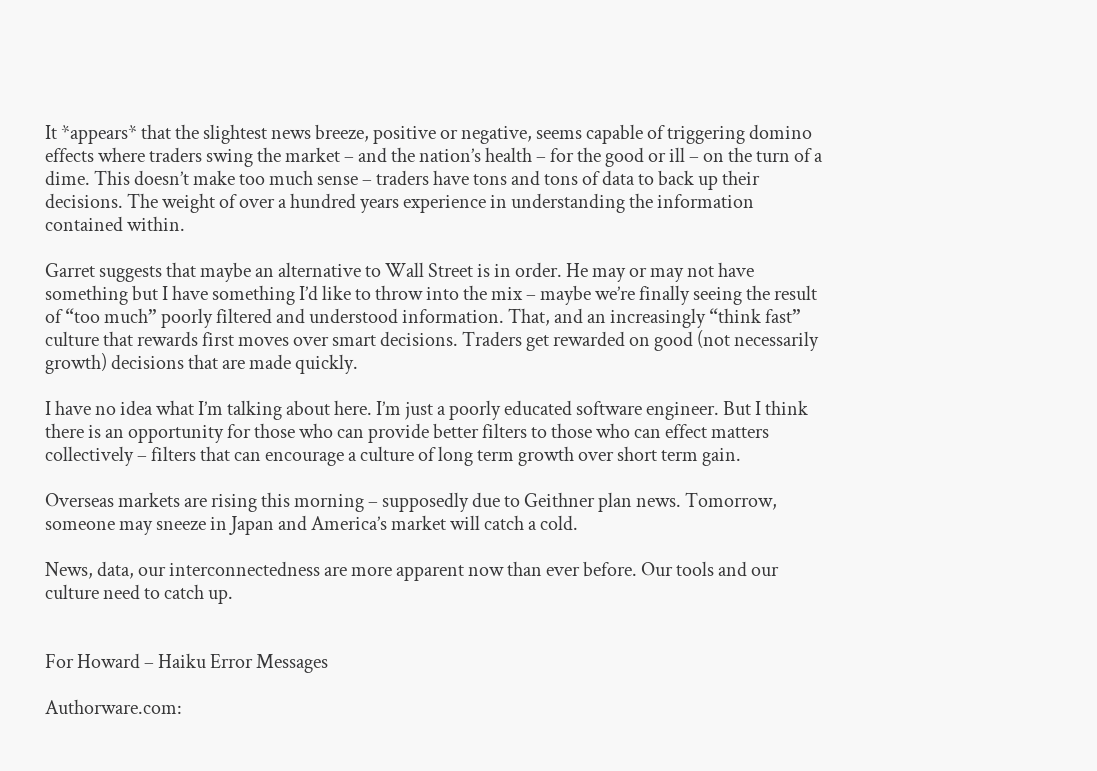It *appears* that the slightest news breeze, positive or negative, seems capable of triggering domino effects where traders swing the market – and the nation’s health – for the good or ill – on the turn of a dime. This doesn’t make too much sense – traders have tons and tons of data to back up their decisions. The weight of over a hundred years experience in understanding the information contained within.

Garret suggests that maybe an alternative to Wall Street is in order. He may or may not have something but I have something I’d like to throw into the mix – maybe we’re finally seeing the result of “too much” poorly filtered and understood information. That, and an increasingly “think fast” culture that rewards first moves over smart decisions. Traders get rewarded on good (not necessarily growth) decisions that are made quickly.

I have no idea what I’m talking about here. I’m just a poorly educated software engineer. But I think there is an opportunity for those who can provide better filters to those who can effect matters collectively – filters that can encourage a culture of long term growth over short term gain.

Overseas markets are rising this morning – supposedly due to Geithner plan news. Tomorrow, someone may sneeze in Japan and America’s market will catch a cold.

News, data, our interconnectedness are more apparent now than ever before. Our tools and our culture need to catch up.


For Howard – Haiku Error Messages

Authorware.com: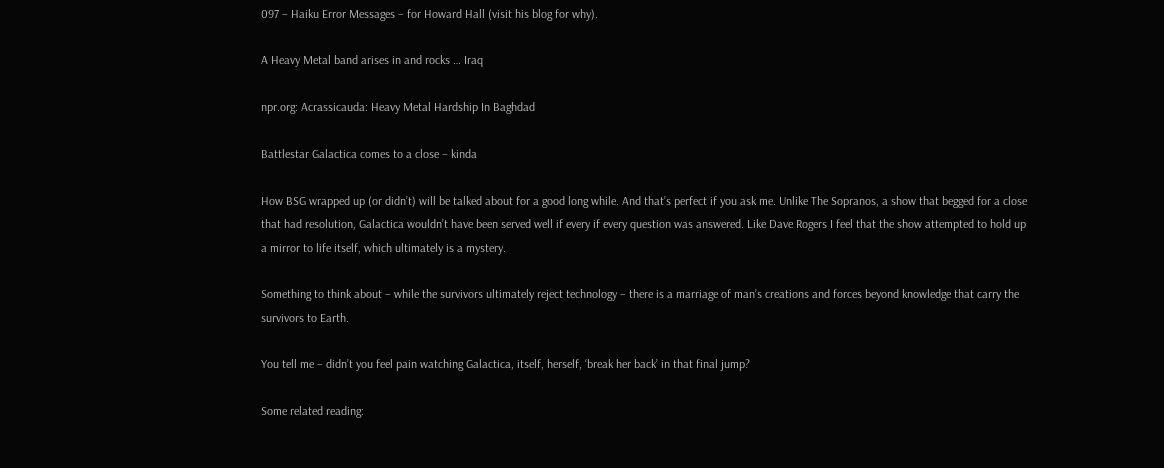097 – Haiku Error Messages – for Howard Hall (visit his blog for why).

A Heavy Metal band arises in and rocks … Iraq

npr.org: Acrassicauda: Heavy Metal Hardship In Baghdad

Battlestar Galactica comes to a close – kinda

How BSG wrapped up (or didn’t) will be talked about for a good long while. And that’s perfect if you ask me. Unlike The Sopranos, a show that begged for a close that had resolution, Galactica wouldn’t have been served well if every if every question was answered. Like Dave Rogers I feel that the show attempted to hold up a mirror to life itself, which ultimately is a mystery.

Something to think about – while the survivors ultimately reject technology – there is a marriage of man’s creations and forces beyond knowledge that carry the survivors to Earth.

You tell me – didn’t you feel pain watching Galactica, itself, herself, ‘break her back’ in that final jump?

Some related reading: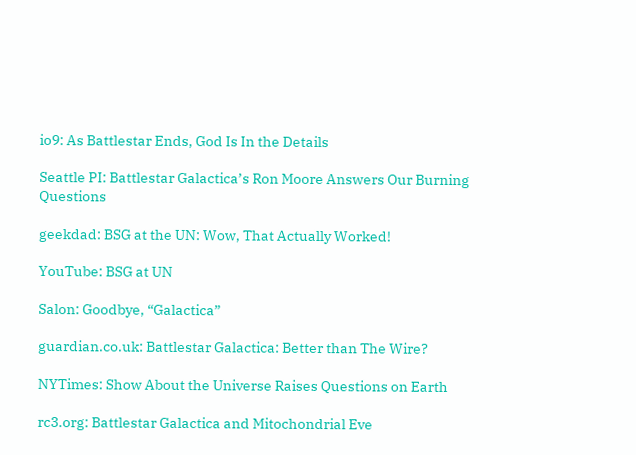io9: As Battlestar Ends, God Is In the Details

Seattle PI: Battlestar Galactica’s Ron Moore Answers Our Burning Questions

geekdad: BSG at the UN: Wow, That Actually Worked!

YouTube: BSG at UN

Salon: Goodbye, “Galactica”

guardian.co.uk: Battlestar Galactica: Better than The Wire?

NYTimes: Show About the Universe Raises Questions on Earth

rc3.org: Battlestar Galactica and Mitochondrial Eve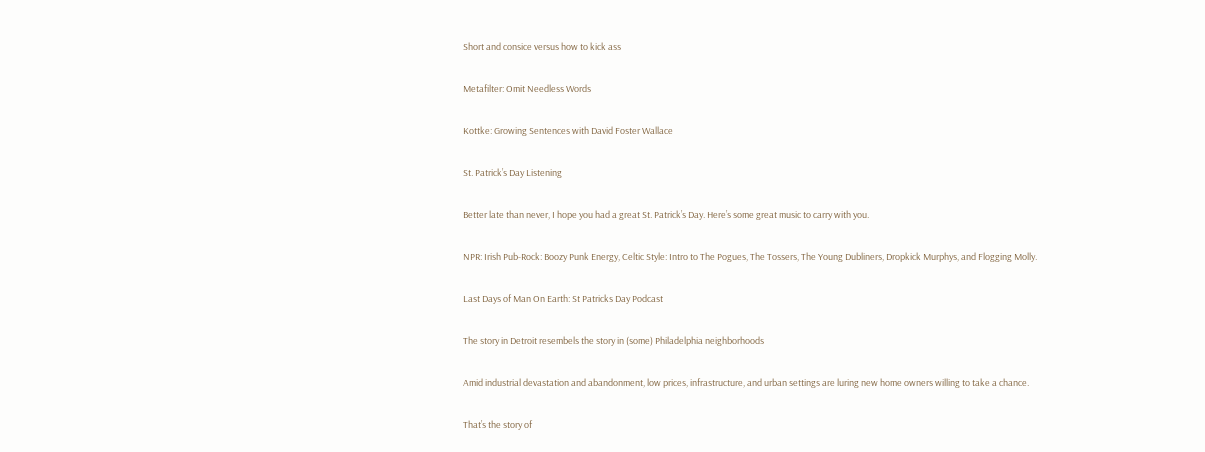Short and consice versus how to kick ass

Metafilter: Omit Needless Words

Kottke: Growing Sentences with David Foster Wallace

St. Patrick’s Day Listening

Better late than never, I hope you had a great St. Patrick’s Day. Here’s some great music to carry with you.

NPR: Irish Pub-Rock: Boozy Punk Energy, Celtic Style: Intro to The Pogues, The Tossers, The Young Dubliners, Dropkick Murphys, and Flogging Molly.

Last Days of Man On Earth: St Patricks Day Podcast

The story in Detroit resembels the story in (some) Philadelphia neighborhoods

Amid industrial devastation and abandonment, low prices, infrastructure, and urban settings are luring new home owners willing to take a chance.

That’s the story of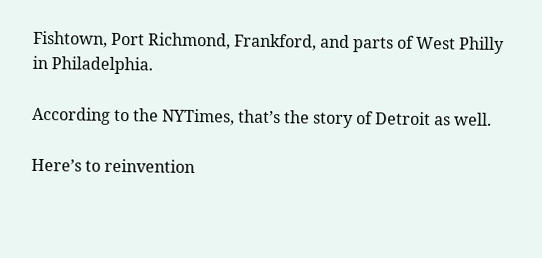Fishtown, Port Richmond, Frankford, and parts of West Philly in Philadelphia.

According to the NYTimes, that’s the story of Detroit as well.

Here’s to reinvention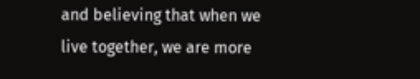and believing that when we live together, we are more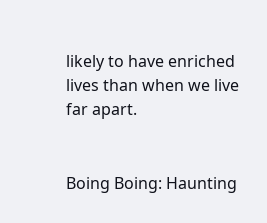likely to have enriched lives than when we live far apart.


Boing Boing: Haunting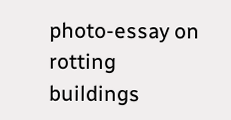photo-essay on rotting buildings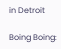in Detroit

Boing Boing: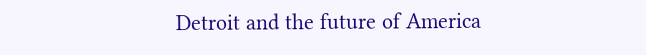Detroit and the future of America